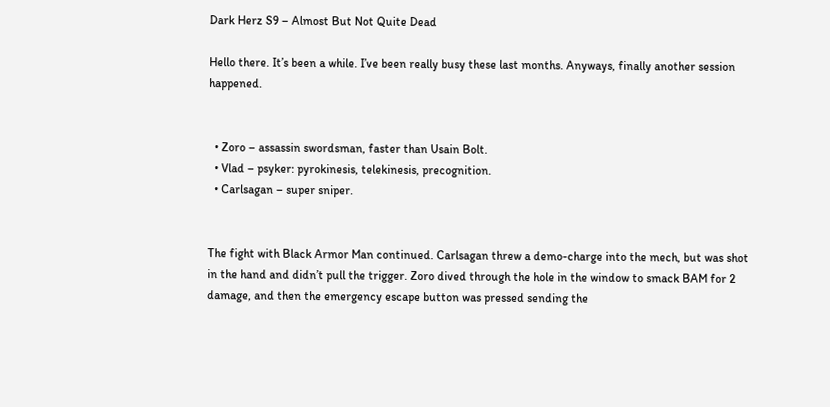Dark Herz S9 – Almost But Not Quite Dead

Hello there. It’s been a while. I’ve been really busy these last months. Anyways, finally another session happened.


  • Zoro – assassin swordsman, faster than Usain Bolt.
  • Vlad – psyker: pyrokinesis, telekinesis, precognition.
  • Carlsagan – super sniper.


The fight with Black Armor Man continued. Carlsagan threw a demo-charge into the mech, but was shot in the hand and didn’t pull the trigger. Zoro dived through the hole in the window to smack BAM for 2 damage, and then the emergency escape button was pressed sending the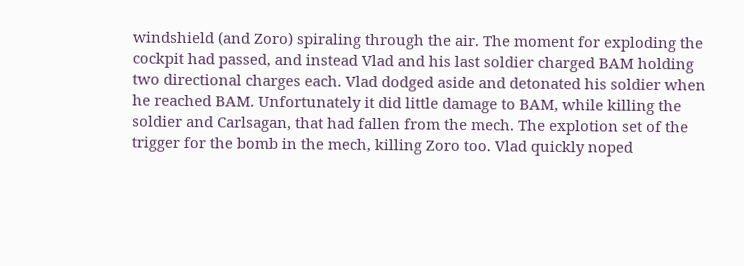windshield (and Zoro) spiraling through the air. The moment for exploding the cockpit had passed, and instead Vlad and his last soldier charged BAM holding two directional charges each. Vlad dodged aside and detonated his soldier when he reached BAM. Unfortunately it did little damage to BAM, while killing the soldier and Carlsagan, that had fallen from the mech. The explotion set of the trigger for the bomb in the mech, killing Zoro too. Vlad quickly noped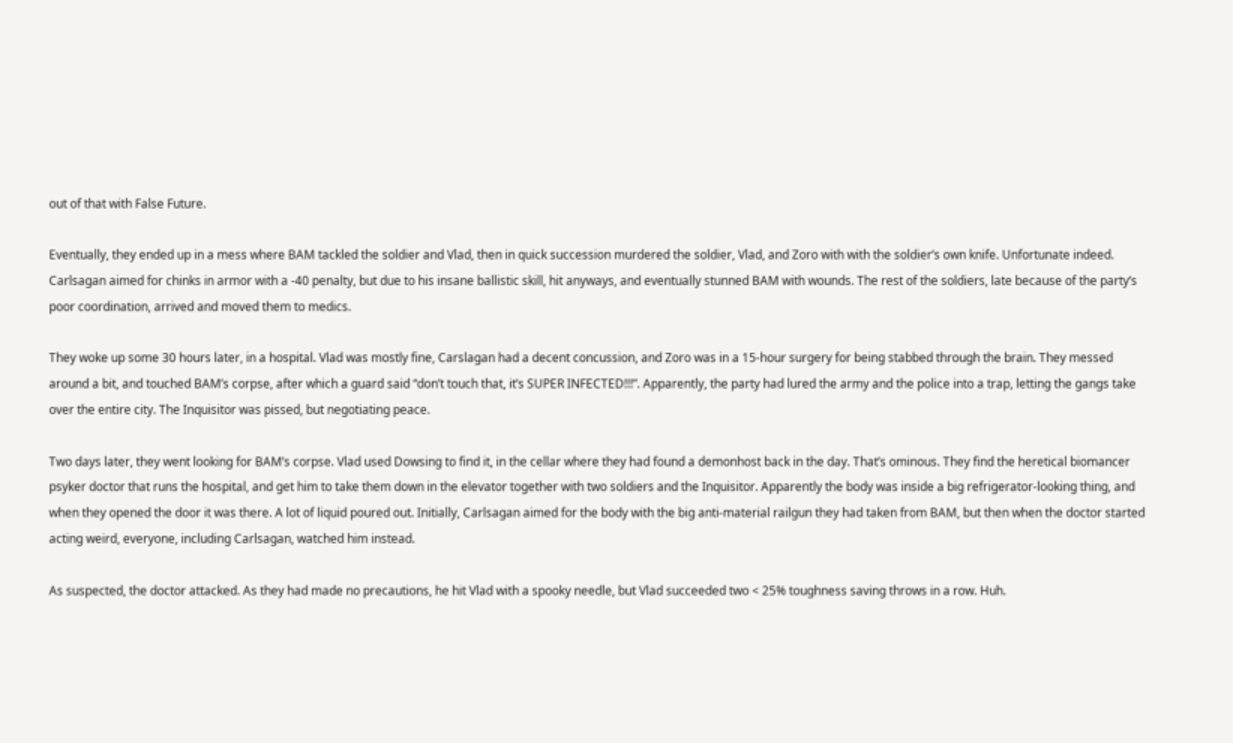out of that with False Future.

Eventually, they ended up in a mess where BAM tackled the soldier and Vlad, then in quick succession murdered the soldier, Vlad, and Zoro with with the soldier’s own knife. Unfortunate indeed. Carlsagan aimed for chinks in armor with a -40 penalty, but due to his insane ballistic skill, hit anyways, and eventually stunned BAM with wounds. The rest of the soldiers, late because of the party’s poor coordination, arrived and moved them to medics.

They woke up some 30 hours later, in a hospital. Vlad was mostly fine, Carslagan had a decent concussion, and Zoro was in a 15-hour surgery for being stabbed through the brain. They messed around a bit, and touched BAM’s corpse, after which a guard said “don’t touch that, it’s SUPER INFECTED!!!”. Apparently, the party had lured the army and the police into a trap, letting the gangs take over the entire city. The Inquisitor was pissed, but negotiating peace.

Two days later, they went looking for BAM’s corpse. Vlad used Dowsing to find it, in the cellar where they had found a demonhost back in the day. That’s ominous. They find the heretical biomancer psyker doctor that runs the hospital, and get him to take them down in the elevator together with two soldiers and the Inquisitor. Apparently the body was inside a big refrigerator-looking thing, and when they opened the door it was there. A lot of liquid poured out. Initially, Carlsagan aimed for the body with the big anti-material railgun they had taken from BAM, but then when the doctor started acting weird, everyone, including Carlsagan, watched him instead.

As suspected, the doctor attacked. As they had made no precautions, he hit Vlad with a spooky needle, but Vlad succeeded two < 25% toughness saving throws in a row. Huh.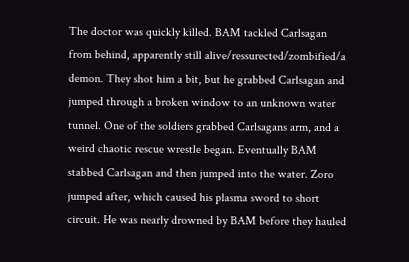The doctor was quickly killed. BAM tackled Carlsagan from behind, apparently still alive/ressurected/zombified/a demon. They shot him a bit, but he grabbed Carlsagan and jumped through a broken window to an unknown water tunnel. One of the soldiers grabbed Carlsagans arm, and a weird chaotic rescue wrestle began. Eventually BAM stabbed Carlsagan and then jumped into the water. Zoro jumped after, which caused his plasma sword to short circuit. He was nearly drowned by BAM before they hauled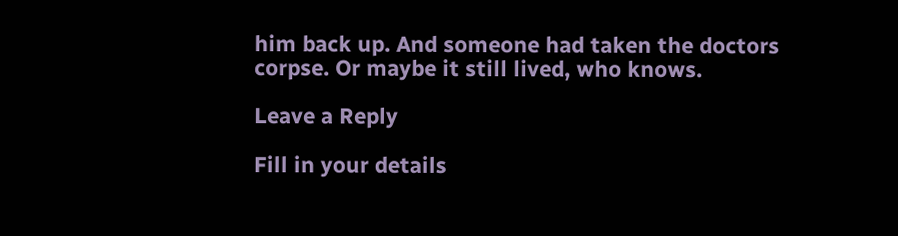him back up. And someone had taken the doctors corpse. Or maybe it still lived, who knows.

Leave a Reply

Fill in your details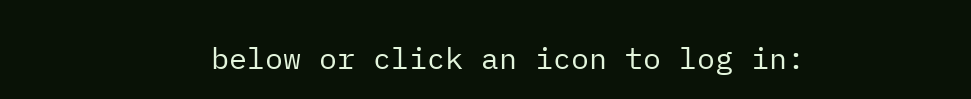below or click an icon to log in: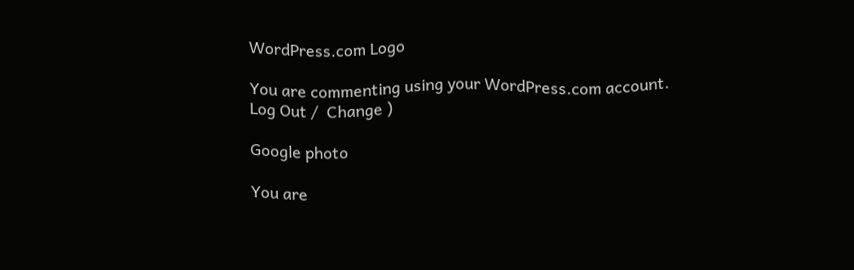WordPress.com Logo

You are commenting using your WordPress.com account. Log Out /  Change )

Google photo

You are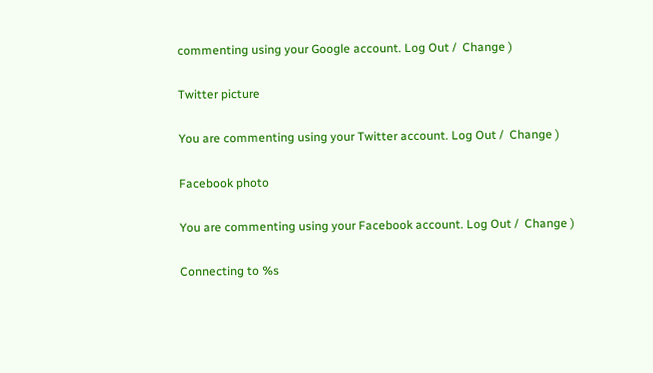commenting using your Google account. Log Out /  Change )

Twitter picture

You are commenting using your Twitter account. Log Out /  Change )

Facebook photo

You are commenting using your Facebook account. Log Out /  Change )

Connecting to %s